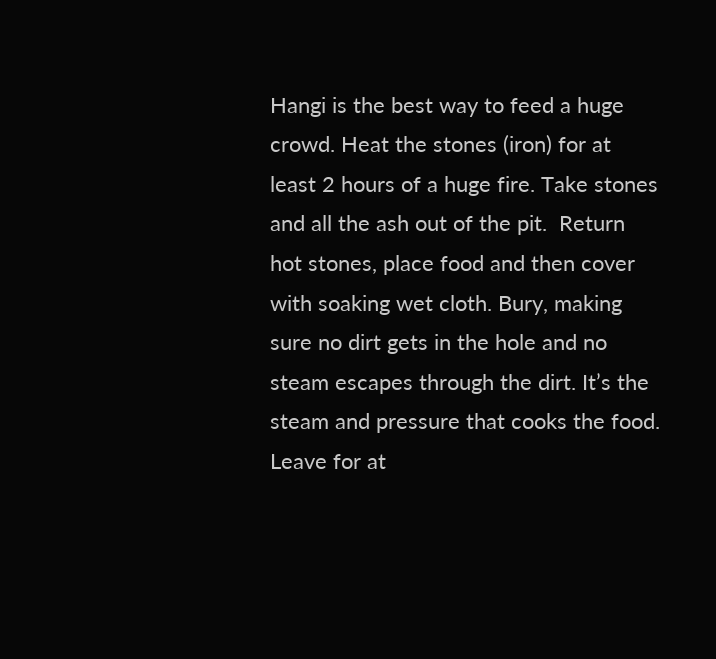Hangi is the best way to feed a huge crowd. Heat the stones (iron) for at least 2 hours of a huge fire. Take stones and all the ash out of the pit.  Return hot stones, place food and then cover with soaking wet cloth. Bury, making sure no dirt gets in the hole and no steam escapes through the dirt. It’s the steam and pressure that cooks the food. Leave for at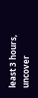least 3 hours, uncover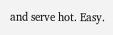and serve hot. Easy.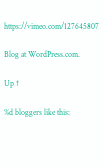https://vimeo.com/127645807

Blog at WordPress.com.

Up ↑

%d bloggers like this: